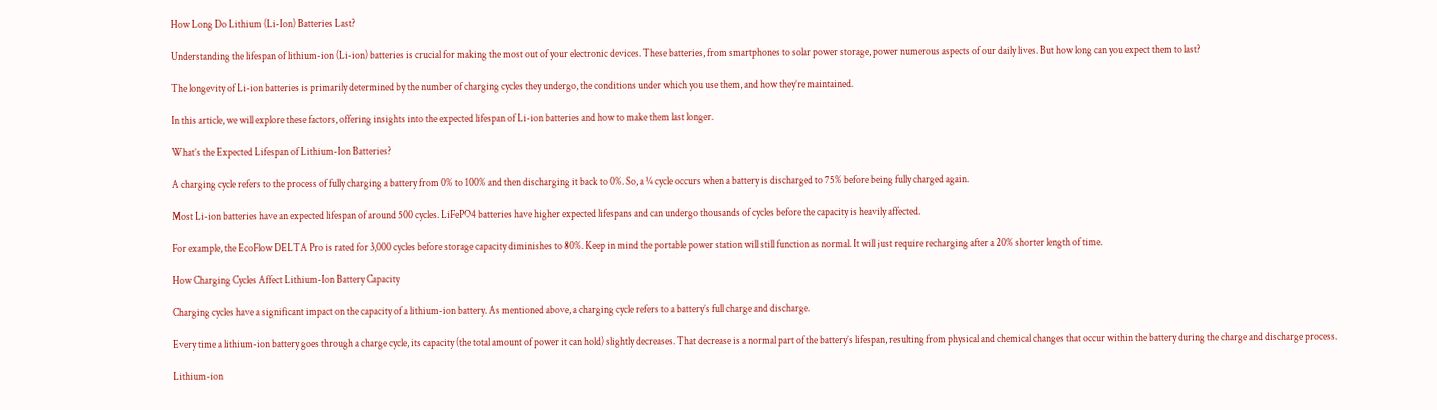How Long Do Lithium (Li-Ion) Batteries Last?

Understanding the lifespan of lithium-ion (Li-ion) batteries is crucial for making the most out of your electronic devices. These batteries, from smartphones to solar power storage, power numerous aspects of our daily lives. But how long can you expect them to last?

The longevity of Li-ion batteries is primarily determined by the number of charging cycles they undergo, the conditions under which you use them, and how they’re maintained.

In this article, we will explore these factors, offering insights into the expected lifespan of Li-ion batteries and how to make them last longer.

What’s the Expected Lifespan of Lithium-Ion Batteries?

A charging cycle refers to the process of fully charging a battery from 0% to 100% and then discharging it back to 0%. So, a ¼ cycle occurs when a battery is discharged to 75% before being fully charged again.

Most Li-ion batteries have an expected lifespan of around 500 cycles. LiFePO4 batteries have higher expected lifespans and can undergo thousands of cycles before the capacity is heavily affected.

For example, the EcoFlow DELTA Pro is rated for 3,000 cycles before storage capacity diminishes to 80%. Keep in mind the portable power station will still function as normal. It will just require recharging after a 20% shorter length of time.

How Charging Cycles Affect Lithium-Ion Battery Capacity

Charging cycles have a significant impact on the capacity of a lithium-ion battery. As mentioned above, a charging cycle refers to a battery’s full charge and discharge.

Every time a lithium-ion battery goes through a charge cycle, its capacity (the total amount of power it can hold) slightly decreases. That decrease is a normal part of the battery’s lifespan, resulting from physical and chemical changes that occur within the battery during the charge and discharge process.

Lithium-ion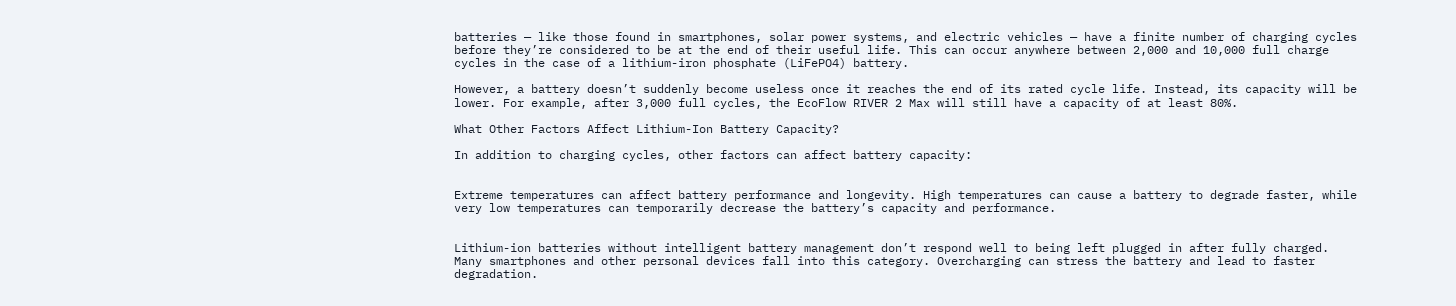batteries — like those found in smartphones, solar power systems, and electric vehicles — have a finite number of charging cycles before they’re considered to be at the end of their useful life. This can occur anywhere between 2,000 and 10,000 full charge cycles in the case of a lithium-iron phosphate (LiFePO4) battery.

However, a battery doesn’t suddenly become useless once it reaches the end of its rated cycle life. Instead, its capacity will be lower. For example, after 3,000 full cycles, the EcoFlow RIVER 2 Max will still have a capacity of at least 80%.

What Other Factors Affect Lithium-Ion Battery Capacity?

In addition to charging cycles, other factors can affect battery capacity:


Extreme temperatures can affect battery performance and longevity. High temperatures can cause a battery to degrade faster, while very low temperatures can temporarily decrease the battery’s capacity and performance.


Lithium-ion batteries without intelligent battery management don’t respond well to being left plugged in after fully charged. Many smartphones and other personal devices fall into this category. Overcharging can stress the battery and lead to faster degradation.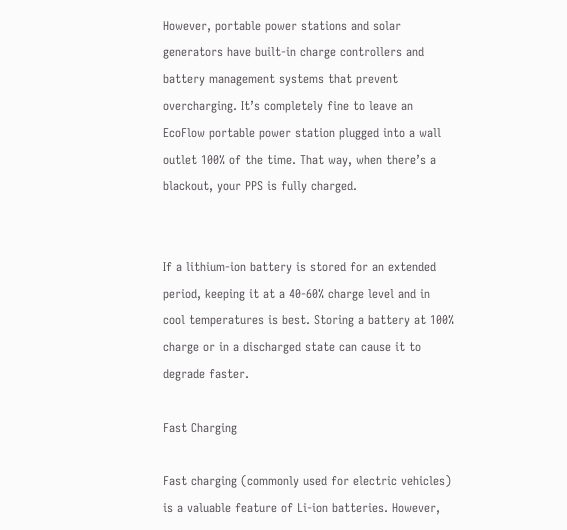However, portable power stations and solar generators have built-in charge controllers and battery management systems that prevent overcharging. It’s completely fine to leave an EcoFlow portable power station plugged into a wall outlet 100% of the time. That way, when there’s a blackout, your PPS is fully charged.


If a lithium-ion battery is stored for an extended period, keeping it at a 40-60% charge level and in cool temperatures is best. Storing a battery at 100% charge or in a discharged state can cause it to degrade faster.

Fast Charging

Fast charging (commonly used for electric vehicles) is a valuable feature of Li-ion batteries. However,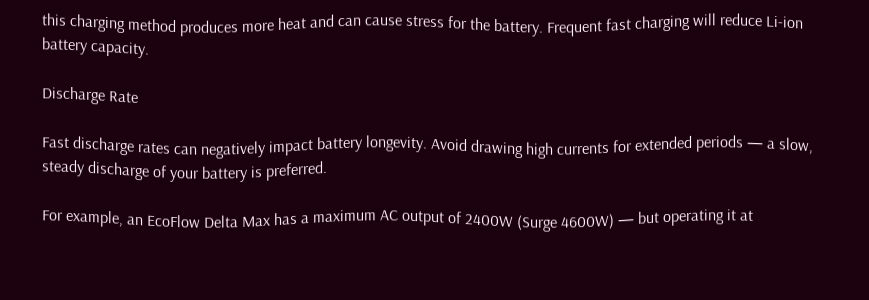this charging method produces more heat and can cause stress for the battery. Frequent fast charging will reduce Li-ion battery capacity.

Discharge Rate

Fast discharge rates can negatively impact battery longevity. Avoid drawing high currents for extended periods — a slow, steady discharge of your battery is preferred.

For example, an EcoFlow Delta Max has a maximum AC output of 2400W (Surge 4600W) — but operating it at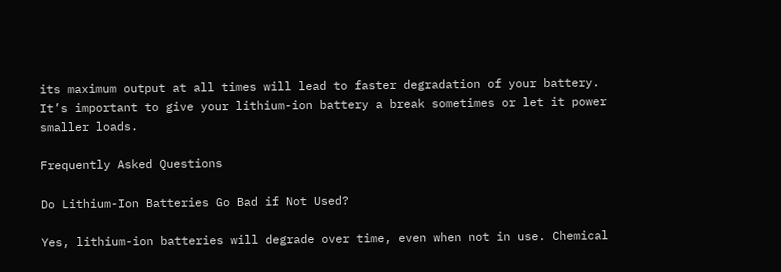its maximum output at all times will lead to faster degradation of your battery. It’s important to give your lithium-ion battery a break sometimes or let it power smaller loads.

Frequently Asked Questions

Do Lithium-Ion Batteries Go Bad if Not Used?

Yes, lithium-ion batteries will degrade over time, even when not in use. Chemical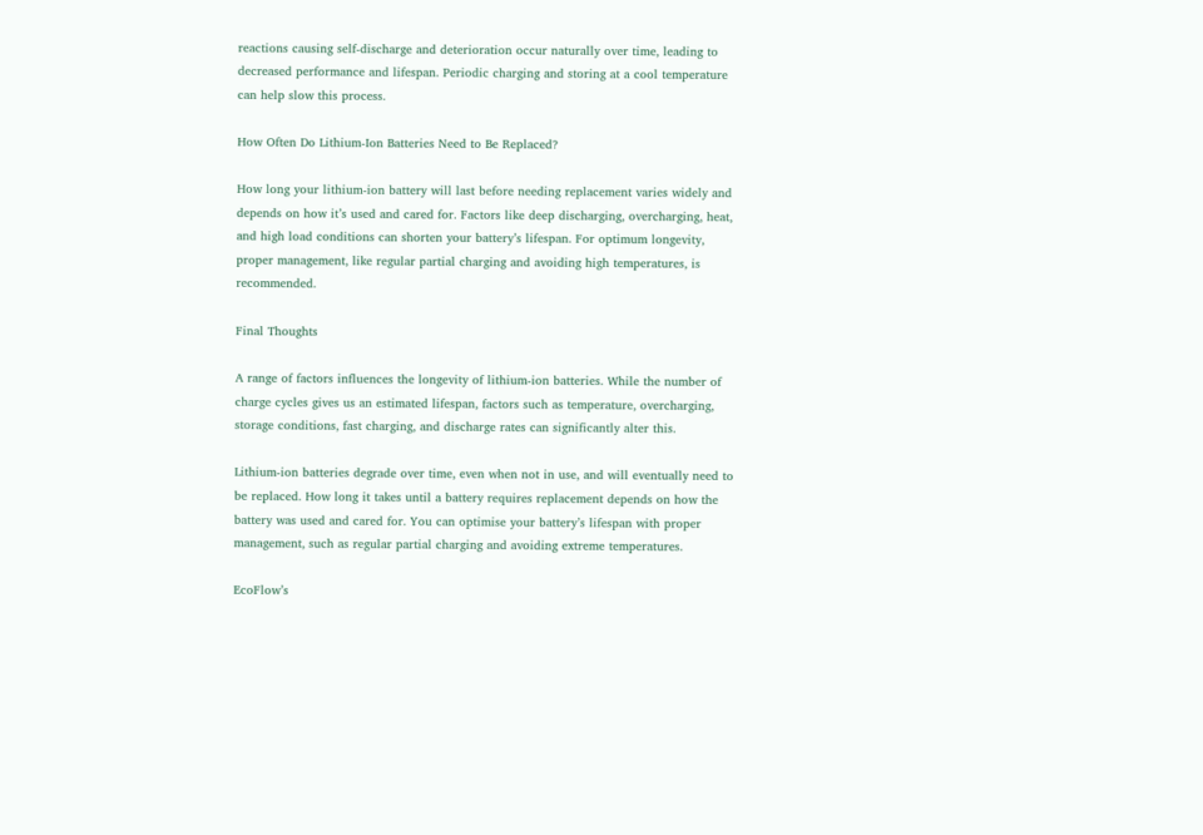reactions causing self-discharge and deterioration occur naturally over time, leading to decreased performance and lifespan. Periodic charging and storing at a cool temperature can help slow this process.

How Often Do Lithium-Ion Batteries Need to Be Replaced?

How long your lithium-ion battery will last before needing replacement varies widely and depends on how it’s used and cared for. Factors like deep discharging, overcharging, heat, and high load conditions can shorten your battery’s lifespan. For optimum longevity, proper management, like regular partial charging and avoiding high temperatures, is recommended.

Final Thoughts

A range of factors influences the longevity of lithium-ion batteries. While the number of charge cycles gives us an estimated lifespan, factors such as temperature, overcharging, storage conditions, fast charging, and discharge rates can significantly alter this.

Lithium-ion batteries degrade over time, even when not in use, and will eventually need to be replaced. How long it takes until a battery requires replacement depends on how the battery was used and cared for. You can optimise your battery’s lifespan with proper management, such as regular partial charging and avoiding extreme temperatures.

EcoFlow’s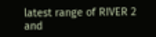latest range of RIVER 2 and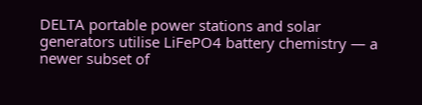DELTA portable power stations and solar generators utilise LiFePO4 battery chemistry — a newer subset of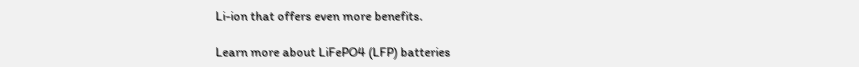Li-ion that offers even more benefits.

Learn more about LiFePO4 (LFP) batteries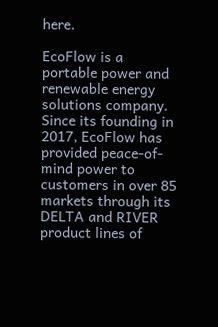here.

EcoFlow is a portable power and renewable energy solutions company. Since its founding in 2017, EcoFlow has provided peace-of-mind power to customers in over 85 markets through its DELTA and RIVER product lines of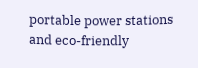portable power stations and eco-friendly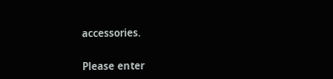accessories.


Please enter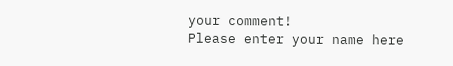your comment!
Please enter your name here